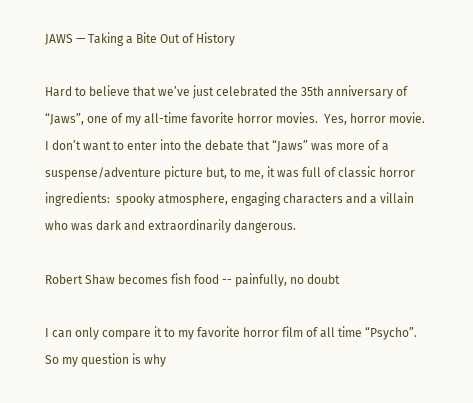JAWS — Taking a Bite Out of History

Hard to believe that we’ve just celebrated the 35th anniversary of “Jaws”, one of my all-time favorite horror movies.  Yes, horror movie.  I don’t want to enter into the debate that “Jaws” was more of a suspense/adventure picture but, to me, it was full of classic horror ingredients:  spooky atmosphere, engaging characters and a villain who was dark and extraordinarily dangerous.

Robert Shaw becomes fish food -- painfully, no doubt

I can only compare it to my favorite horror film of all time “Psycho”.  So my question is why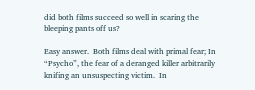did both films succeed so well in scaring the bleeping pants off us?

Easy answer.  Both films deal with primal fear; In “Psycho”, the fear of a deranged killer arbitrarily knifing an unsuspecting victim.  In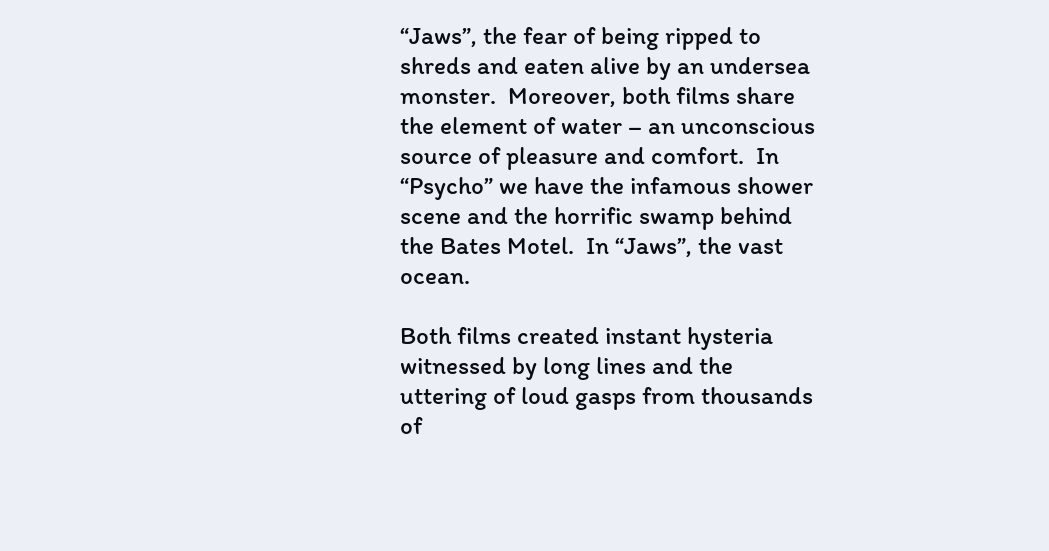“Jaws”, the fear of being ripped to shreds and eaten alive by an undersea monster.  Moreover, both films share the element of water – an unconscious source of pleasure and comfort.  In “Psycho” we have the infamous shower scene and the horrific swamp behind the Bates Motel.  In “Jaws”, the vast ocean.

Both films created instant hysteria witnessed by long lines and the uttering of loud gasps from thousands of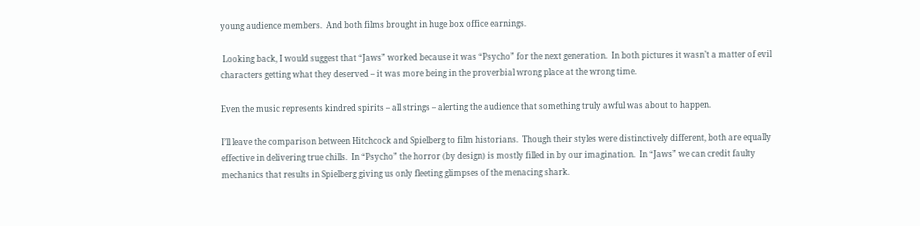young audience members.  And both films brought in huge box office earnings.

 Looking back, I would suggest that “Jaws” worked because it was “Psycho” for the next generation.  In both pictures it wasn’t a matter of evil characters getting what they deserved – it was more being in the proverbial wrong place at the wrong time.

Even the music represents kindred spirits – all strings – alerting the audience that something truly awful was about to happen.

I’ll leave the comparison between Hitchcock and Spielberg to film historians.  Though their styles were distinctively different, both are equally effective in delivering true chills.  In “Psycho” the horror (by design) is mostly filled in by our imagination.  In “Jaws” we can credit faulty mechanics that results in Spielberg giving us only fleeting glimpses of the menacing shark.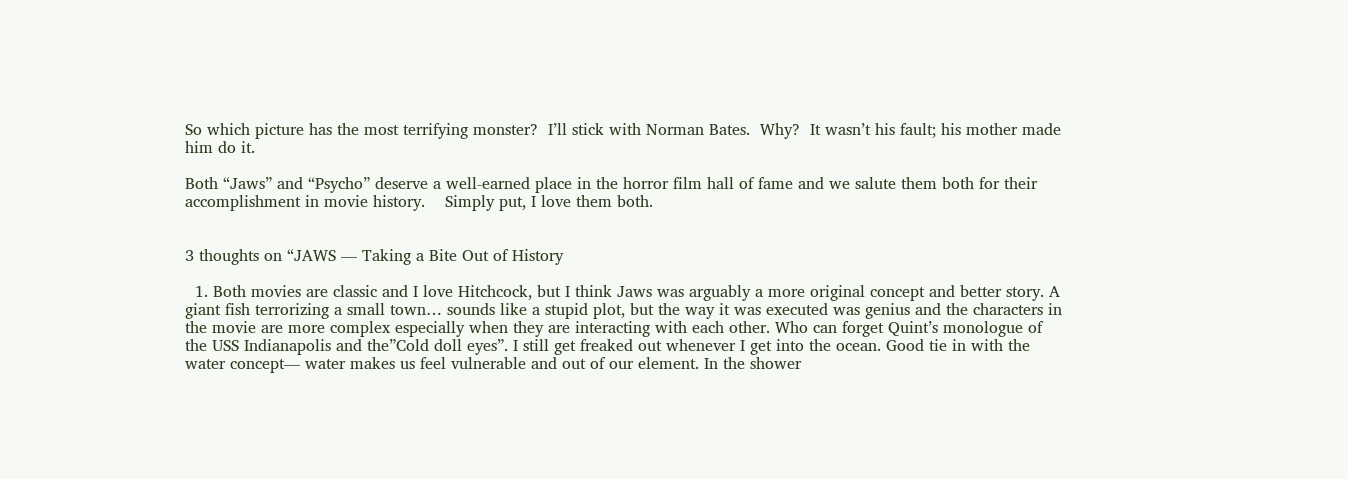So which picture has the most terrifying monster?  I’ll stick with Norman Bates.  Why?  It wasn’t his fault; his mother made him do it.

Both “Jaws” and “Psycho” deserve a well-earned place in the horror film hall of fame and we salute them both for their accomplishment in movie history.    Simply put, I love them both.


3 thoughts on “JAWS — Taking a Bite Out of History

  1. Both movies are classic and I love Hitchcock, but I think Jaws was arguably a more original concept and better story. A giant fish terrorizing a small town… sounds like a stupid plot, but the way it was executed was genius and the characters in the movie are more complex especially when they are interacting with each other. Who can forget Quint’s monologue of the USS Indianapolis and the”Cold doll eyes”. I still get freaked out whenever I get into the ocean. Good tie in with the water concept— water makes us feel vulnerable and out of our element. In the shower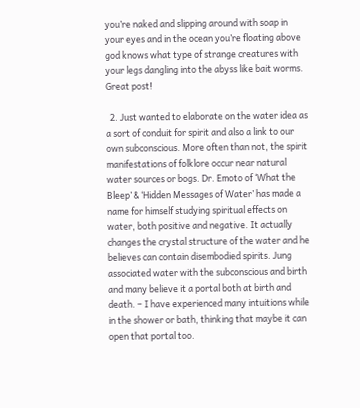you’re naked and slipping around with soap in your eyes and in the ocean you’re floating above god knows what type of strange creatures with your legs dangling into the abyss like bait worms. Great post!

  2. Just wanted to elaborate on the water idea as a sort of conduit for spirit and also a link to our own subconscious. More often than not, the spirit manifestations of folklore occur near natural water sources or bogs. Dr. Emoto of ‘What the Bleep’ & ‘Hidden Messages of Water’ has made a name for himself studying spiritual effects on water, both positive and negative. It actually changes the crystal structure of the water and he believes can contain disembodied spirits. Jung associated water with the subconscious and birth and many believe it a portal both at birth and death. – I have experienced many intuitions while in the shower or bath, thinking that maybe it can open that portal too.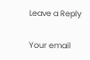Leave a Reply

Your email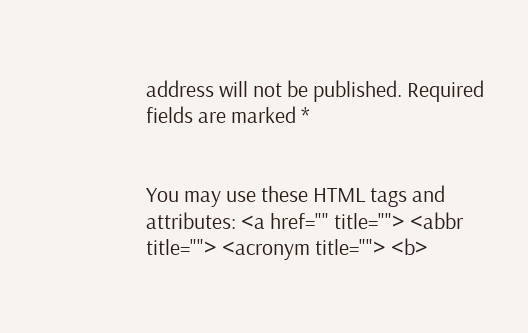address will not be published. Required fields are marked *


You may use these HTML tags and attributes: <a href="" title=""> <abbr title=""> <acronym title=""> <b>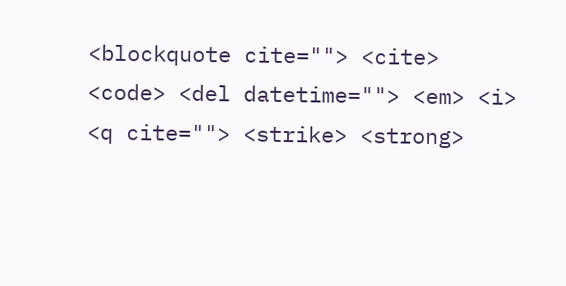<blockquote cite=""> <cite> <code> <del datetime=""> <em> <i> <q cite=""> <strike> <strong>